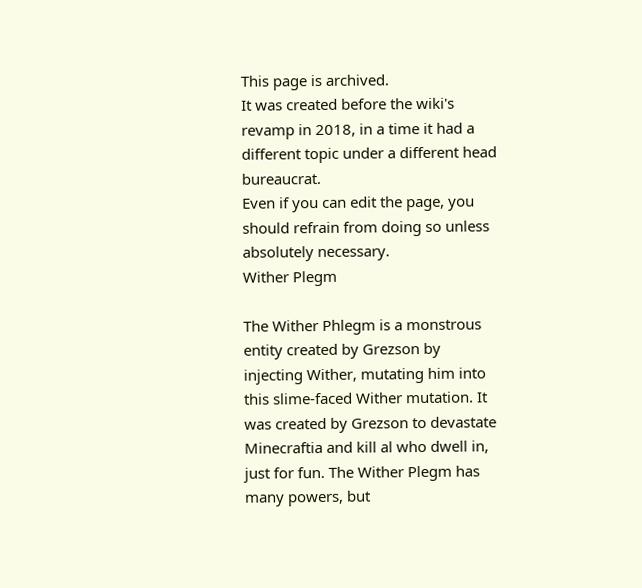This page is archived.
It was created before the wiki's revamp in 2018, in a time it had a different topic under a different head bureaucrat.
Even if you can edit the page, you should refrain from doing so unless absolutely necessary.
Wither Plegm

The Wither Phlegm is a monstrous entity created by Grezson by injecting Wither, mutating him into this slime-faced Wither mutation. It was created by Grezson to devastate Minecraftia and kill al who dwell in, just for fun. The Wither Plegm has many powers, but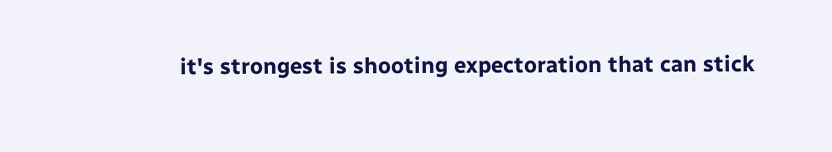it's strongest is shooting expectoration that can stick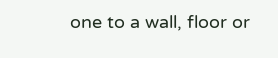one to a wall, floor or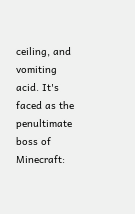ceiling, and vomiting acid. It's faced as the penultimate boss of Minecraft: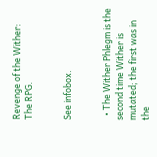Revenge of the Wither: The RPG.


See infobox.


  • The Wither Phlegm is the second time Wither is mutated; the first was in the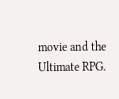movie and the Ultimate RPG.